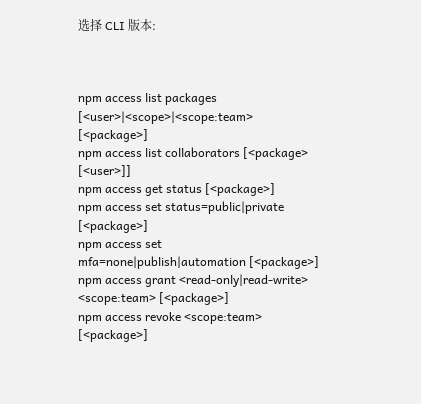选择 CLI 版本:



npm access list packages [<user>|<scope>|<scope:team> [<package>]
npm access list collaborators [<package> [<user>]]
npm access get status [<package>]
npm access set status=public|private [<package>]
npm access set mfa=none|publish|automation [<package>]
npm access grant <read-only|read-write> <scope:team> [<package>]
npm access revoke <scope:team> [<package>]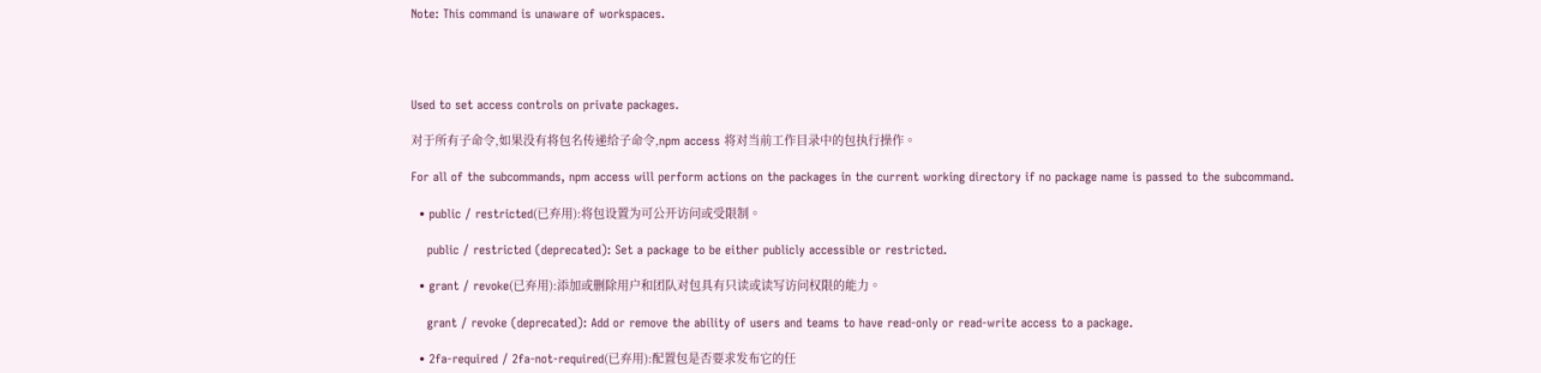Note: This command is unaware of workspaces.




Used to set access controls on private packages.

对于所有子命令,如果没有将包名传递给子命令,npm access 将对当前工作目录中的包执行操作。

For all of the subcommands, npm access will perform actions on the packages in the current working directory if no package name is passed to the subcommand.

  • public / restricted(已弃用):将包设置为可公开访问或受限制。

    public / restricted (deprecated): Set a package to be either publicly accessible or restricted.

  • grant / revoke(已弃用):添加或删除用户和团队对包具有只读或读写访问权限的能力。

    grant / revoke (deprecated): Add or remove the ability of users and teams to have read-only or read-write access to a package.

  • 2fa-required / 2fa-not-required(已弃用):配置包是否要求发布它的任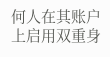何人在其账户上启用双重身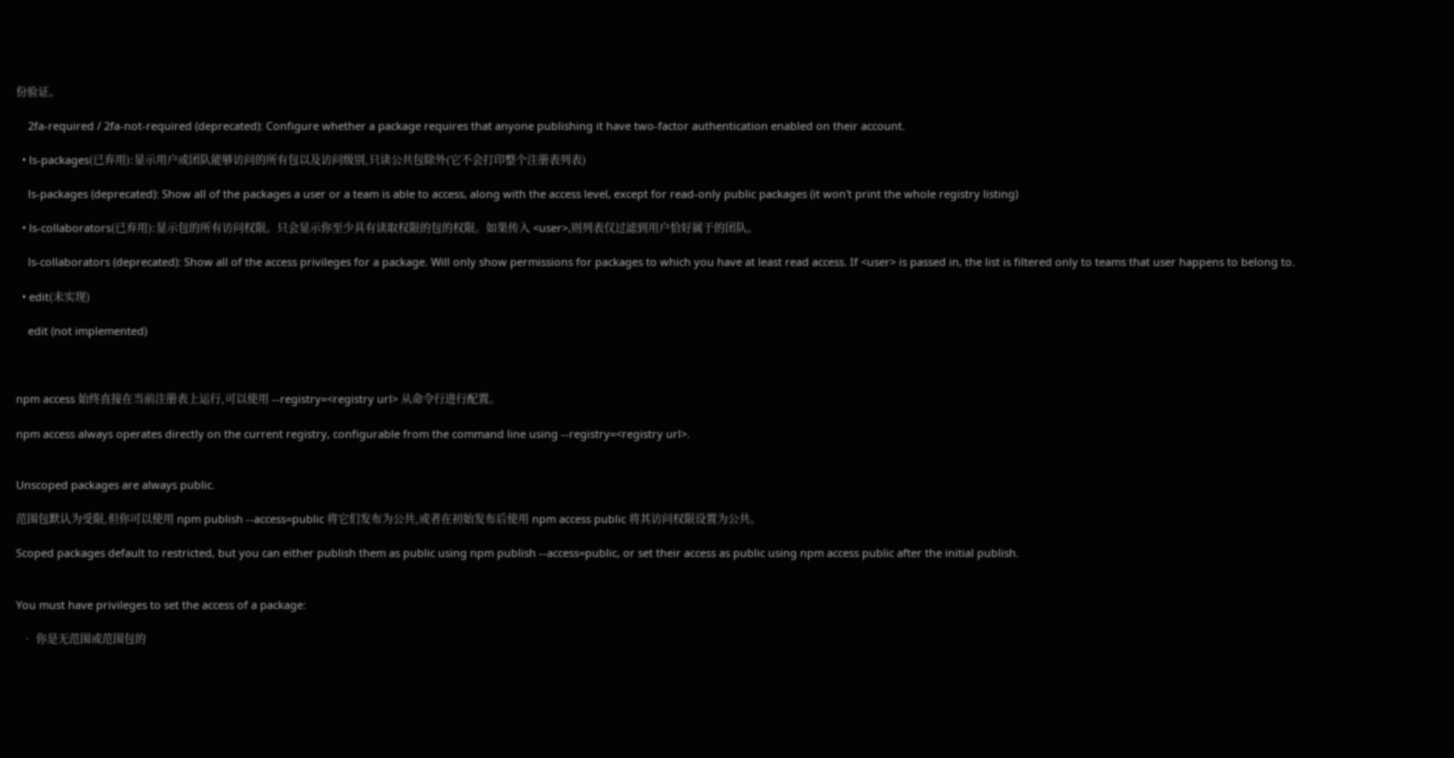份验证。

    2fa-required / 2fa-not-required (deprecated): Configure whether a package requires that anyone publishing it have two-factor authentication enabled on their account.

  • ls-packages(已弃用):显示用户或团队能够访问的所有包以及访问级别,只读公共包除外(它不会打印整个注册表列表)

    ls-packages (deprecated): Show all of the packages a user or a team is able to access, along with the access level, except for read-only public packages (it won't print the whole registry listing)

  • ls-collaborators(已弃用):显示包的所有访问权限。只会显示你至少具有读取权限的包的权限。如果传入 <user>,则列表仅过滤到用户恰好属于的团队。

    ls-collaborators (deprecated): Show all of the access privileges for a package. Will only show permissions for packages to which you have at least read access. If <user> is passed in, the list is filtered only to teams that user happens to belong to.

  • edit(未实现)

    edit (not implemented)



npm access 始终直接在当前注册表上运行,可以使用 --registry=<registry url> 从命令行进行配置。

npm access always operates directly on the current registry, configurable from the command line using --registry=<registry url>.


Unscoped packages are always public.

范围包默认为受限,但你可以使用 npm publish --access=public 将它们发布为公共,或者在初始发布后使用 npm access public 将其访问权限设置为公共。

Scoped packages default to restricted, but you can either publish them as public using npm publish --access=public, or set their access as public using npm access public after the initial publish.


You must have privileges to set the access of a package:

  • 你是无范围或范围包的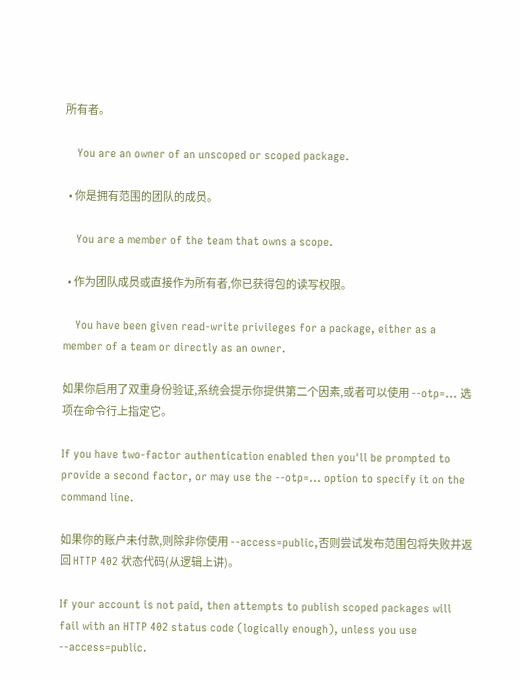所有者。

    You are an owner of an unscoped or scoped package.

  • 你是拥有范围的团队的成员。

    You are a member of the team that owns a scope.

  • 作为团队成员或直接作为所有者,你已获得包的读写权限。

    You have been given read-write privileges for a package, either as a member of a team or directly as an owner.

如果你启用了双重身份验证,系统会提示你提供第二个因素,或者可以使用 --otp=... 选项在命令行上指定它。

If you have two-factor authentication enabled then you'll be prompted to provide a second factor, or may use the --otp=... option to specify it on the command line.

如果你的账户未付款,则除非你使用 --access=public,否则尝试发布范围包将失败并返回 HTTP 402 状态代码(从逻辑上讲)。

If your account is not paid, then attempts to publish scoped packages will fail with an HTTP 402 status code (logically enough), unless you use --access=public.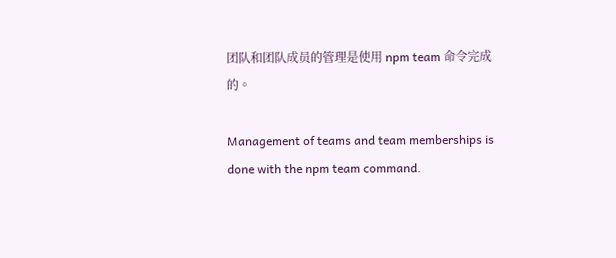团队和团队成员的管理是使用 npm team 命令完成的。

Management of teams and team memberships is done with the npm team command.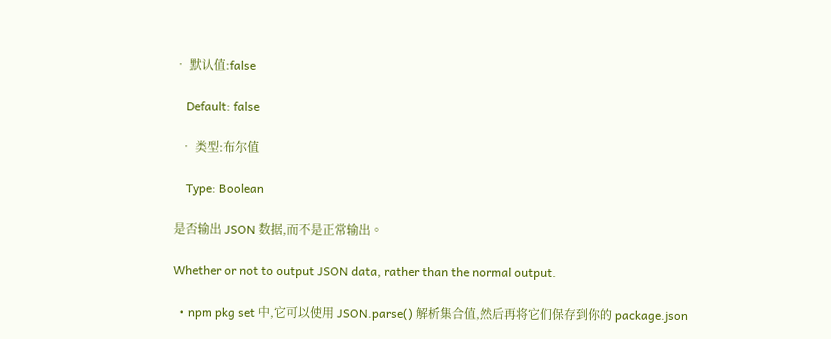• 默认值:false

    Default: false

  • 类型:布尔值

    Type: Boolean

是否输出 JSON 数据,而不是正常输出。

Whether or not to output JSON data, rather than the normal output.

  • npm pkg set 中,它可以使用 JSON.parse() 解析集合值,然后再将它们保存到你的 package.json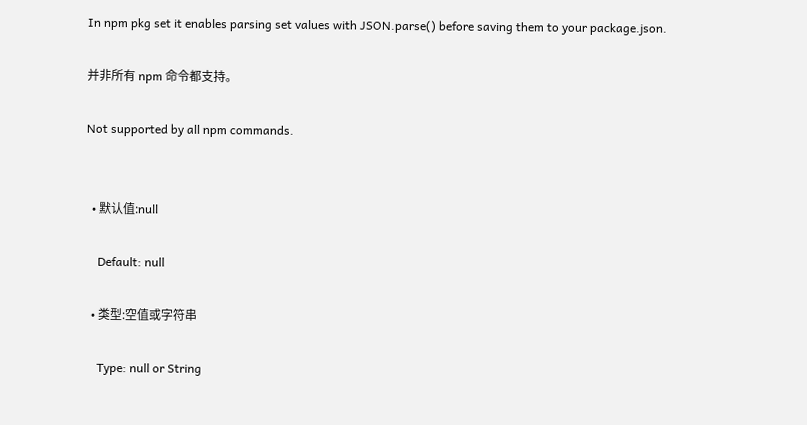In npm pkg set it enables parsing set values with JSON.parse() before saving them to your package.json.

并非所有 npm 命令都支持。

Not supported by all npm commands.


  • 默认值:null

    Default: null

  • 类型:空值或字符串

    Type: null or String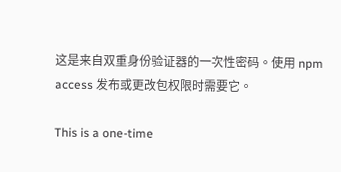这是来自双重身份验证器的一次性密码。使用 npm access 发布或更改包权限时需要它。

This is a one-time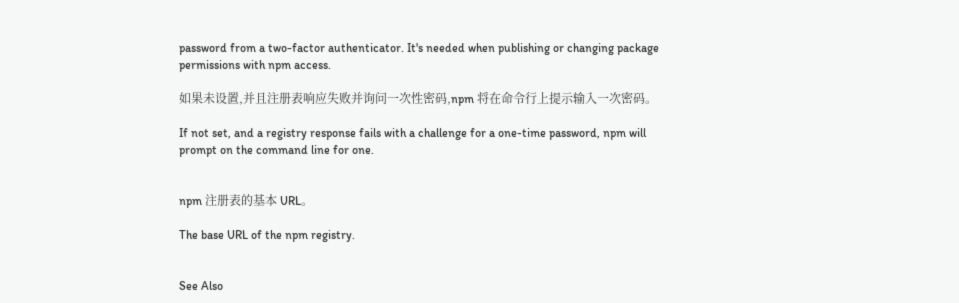password from a two-factor authenticator. It's needed when publishing or changing package permissions with npm access.

如果未设置,并且注册表响应失败并询问一次性密码,npm 将在命令行上提示输入一次密码。

If not set, and a registry response fails with a challenge for a one-time password, npm will prompt on the command line for one.


npm 注册表的基本 URL。

The base URL of the npm registry.


See Also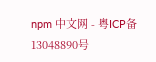npm 中文网 - 粤ICP备13048890号